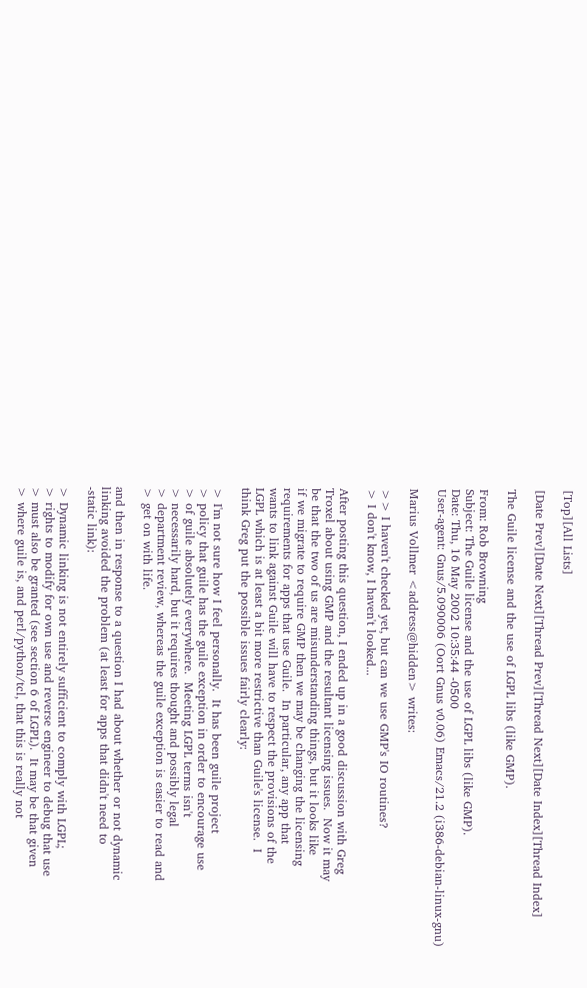[Top][All Lists]

[Date Prev][Date Next][Thread Prev][Thread Next][Date Index][Thread Index]

The Guile license and the use of LGPL libs (like GMP).

From: Rob Browning
Subject: The Guile license and the use of LGPL libs (like GMP).
Date: Thu, 16 May 2002 10:35:44 -0500
User-agent: Gnus/5.090006 (Oort Gnus v0.06) Emacs/21.2 (i386-debian-linux-gnu)

Marius Vollmer <address@hidden> writes:

>> I haven't checked yet, but can we use GMP's IO routines?
> I don't know, I haven't looked...

After posting this question, I ended up in a good discussion with Greg
Troxel about using GMP and the resultant licensing issues.  Now it may
be that the two of us are misunderstanding things, but it looks like
if we migrate to require GMP then we may be changing the licensing
requirements for apps that use Guile.  In particular, any app that
wants to link against Guile will have to respect the provisions of the
LGPL which is at least a bit more restrictive than Guile's license.  I
think Greg put the possible issues fairly clearly:

> I'm not sure how I feel personally.  It has been guile project
> policy that guile has the guile exception in order to encourage use
> of guile absolutely everywhere.  Meeting LGPL terms isn't
> necessarily hard, but it requires thought and possibly legal
> department review, whereas the guile exception is easier to read and
> get on with life.

and then in response to a question I had about whether or not dynamic
linking avoided the problem (at least for apps that didn't need to
-static link):

> Dynamic linking is not entirely sufficient to comply with LGPL;
> rights to modify for own use and reverse engineer to debug that use
> must also be granted (see section 6 of LGPL).  It may be that given
> where guile is, and perl/python/tcl, that this is really not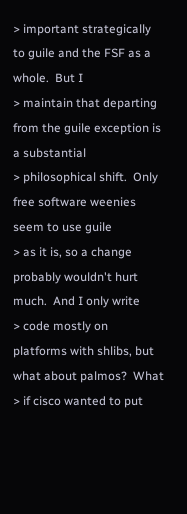> important strategically to guile and the FSF as a whole.  But I
> maintain that departing from the guile exception is a substantial
> philosophical shift.  Only free software weenies seem to use guile
> as it is, so a change probably wouldn't hurt much.  And I only write
> code mostly on platforms with shlibs, but what about palmos?  What
> if cisco wanted to put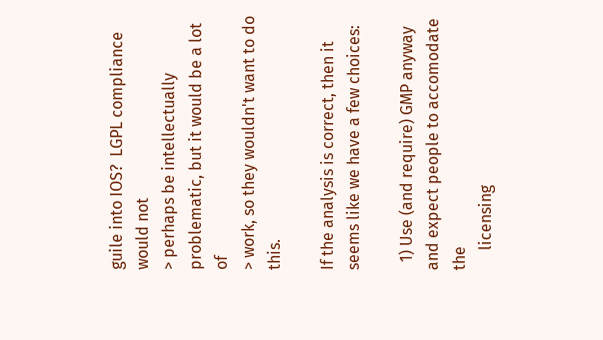guile into IOS?  LGPL compliance would not
> perhaps be intellectually problematic, but it would be a lot of
> work, so they wouldn't want to do this.

If the analysis is correct, then it seems like we have a few choices:

  1) Use (and require) GMP anyway and expect people to accomodate the
     licensing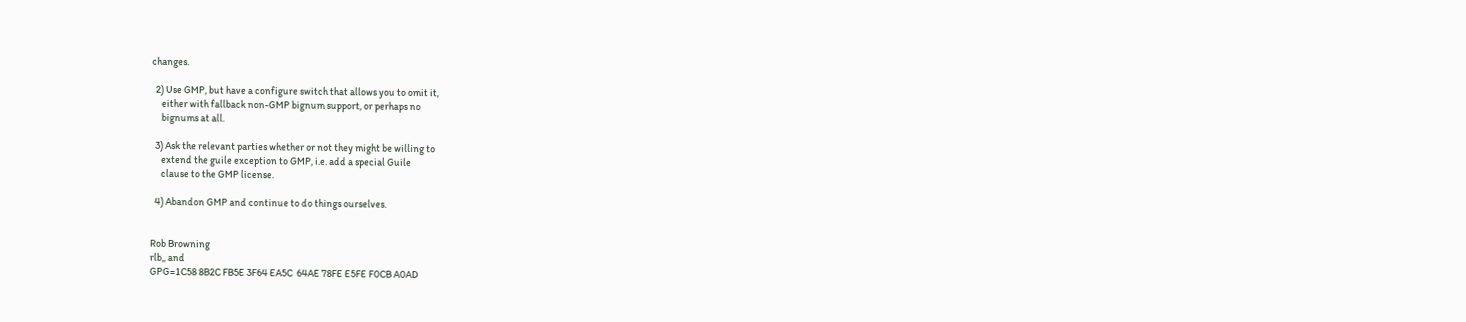changes.

  2) Use GMP, but have a configure switch that allows you to omit it,
     either with fallback non-GMP bignum support, or perhaps no
     bignums at all.

  3) Ask the relevant parties whether or not they might be willing to
     extend the guile exception to GMP, i.e. add a special Guile
     clause to the GMP license.

  4) Abandon GMP and continue to do things ourselves.


Rob Browning
rlb,, and
GPG=1C58 8B2C FB5E 3F64 EA5C  64AE 78FE E5FE F0CB A0AD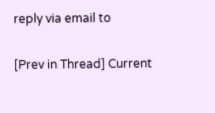reply via email to

[Prev in Thread] Current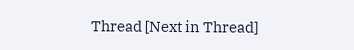Thread [Next in Thread]